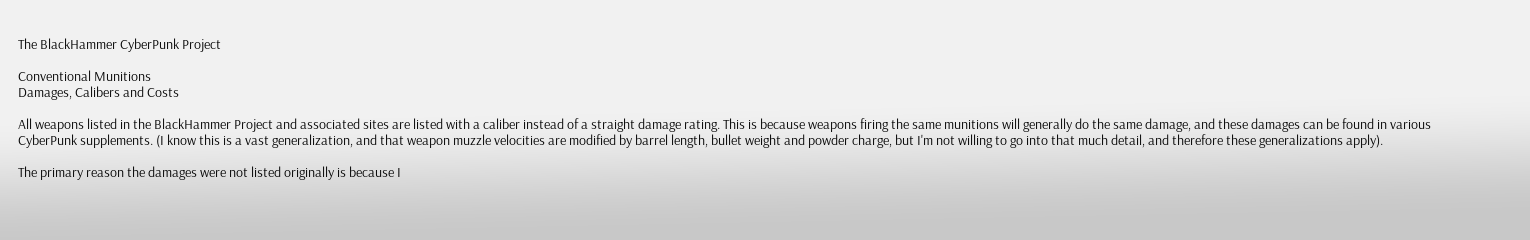The BlackHammer CyberPunk Project

Conventional Munitions
Damages, Calibers and Costs

All weapons listed in the BlackHammer Project and associated sites are listed with a caliber instead of a straight damage rating. This is because weapons firing the same munitions will generally do the same damage, and these damages can be found in various CyberPunk supplements. (I know this is a vast generalization, and that weapon muzzle velocities are modified by barrel length, bullet weight and powder charge, but I'm not willing to go into that much detail, and therefore these generalizations apply).

The primary reason the damages were not listed originally is because I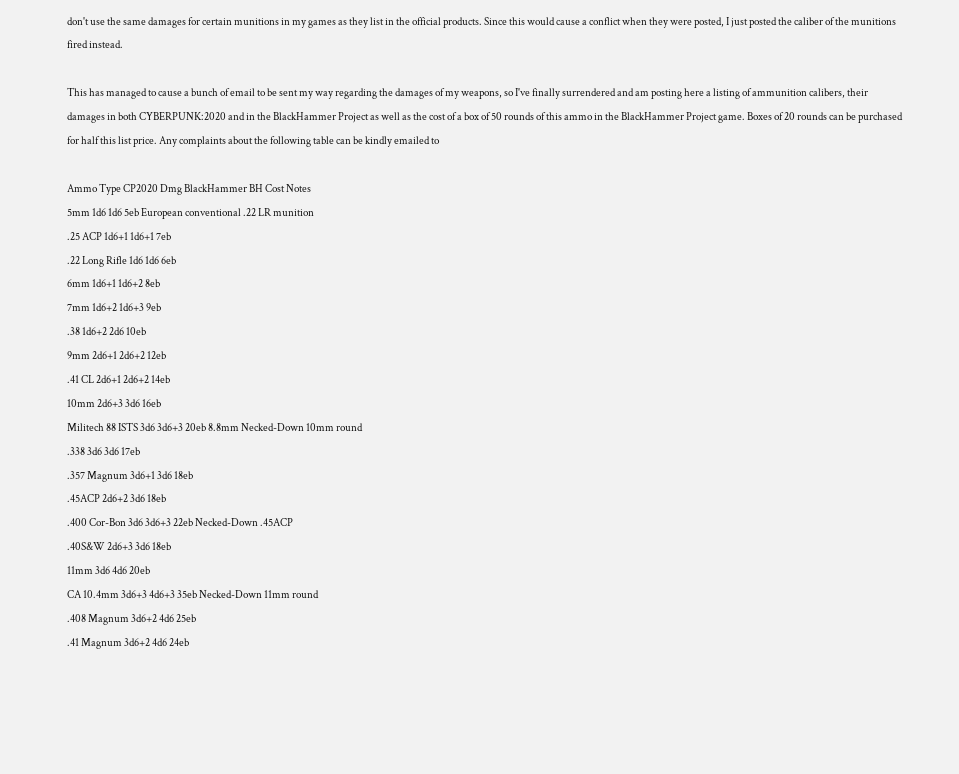don't use the same damages for certain munitions in my games as they list in the official products. Since this would cause a conflict when they were posted, I just posted the caliber of the munitions fired instead.

This has managed to cause a bunch of email to be sent my way regarding the damages of my weapons, so I've finally surrendered and am posting here a listing of ammunition calibers, their damages in both CYBERPUNK:2020 and in the BlackHammer Project as well as the cost of a box of 50 rounds of this ammo in the BlackHammer Project game. Boxes of 20 rounds can be purchased for half this list price. Any complaints about the following table can be kindly emailed to

Ammo Type CP2020 Dmg BlackHammer BH Cost Notes
5mm 1d6 1d6 5eb European conventional .22 LR munition
.25 ACP 1d6+1 1d6+1 7eb
.22 Long Rifle 1d6 1d6 6eb
6mm 1d6+1 1d6+2 8eb
7mm 1d6+2 1d6+3 9eb
.38 1d6+2 2d6 10eb
9mm 2d6+1 2d6+2 12eb
.41 CL 2d6+1 2d6+2 14eb
10mm 2d6+3 3d6 16eb
Militech 88 ISTS 3d6 3d6+3 20eb 8.8mm Necked-Down 10mm round
.338 3d6 3d6 17eb
.357 Magnum 3d6+1 3d6 18eb
.45ACP 2d6+2 3d6 18eb
.400 Cor-Bon 3d6 3d6+3 22eb Necked-Down .45ACP
.40S&W 2d6+3 3d6 18eb
11mm 3d6 4d6 20eb
CA 10.4mm 3d6+3 4d6+3 35eb Necked-Down 11mm round
.408 Magnum 3d6+2 4d6 25eb
.41 Magnum 3d6+2 4d6 24eb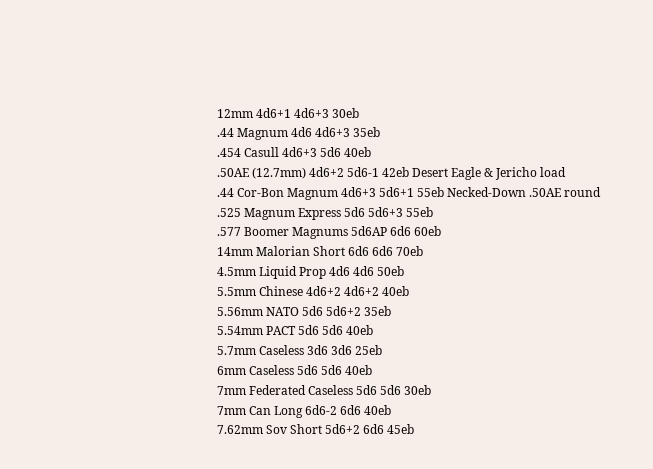12mm 4d6+1 4d6+3 30eb
.44 Magnum 4d6 4d6+3 35eb
.454 Casull 4d6+3 5d6 40eb
.50AE (12.7mm) 4d6+2 5d6-1 42eb Desert Eagle & Jericho load
.44 Cor-Bon Magnum 4d6+3 5d6+1 55eb Necked-Down .50AE round
.525 Magnum Express 5d6 5d6+3 55eb
.577 Boomer Magnums 5d6AP 6d6 60eb
14mm Malorian Short 6d6 6d6 70eb
4.5mm Liquid Prop 4d6 4d6 50eb
5.5mm Chinese 4d6+2 4d6+2 40eb
5.56mm NATO 5d6 5d6+2 35eb
5.54mm PACT 5d6 5d6 40eb
5.7mm Caseless 3d6 3d6 25eb
6mm Caseless 5d6 5d6 40eb
7mm Federated Caseless 5d6 5d6 30eb
7mm Can Long 6d6-2 6d6 40eb
7.62mm Sov Short 5d6+2 6d6 45eb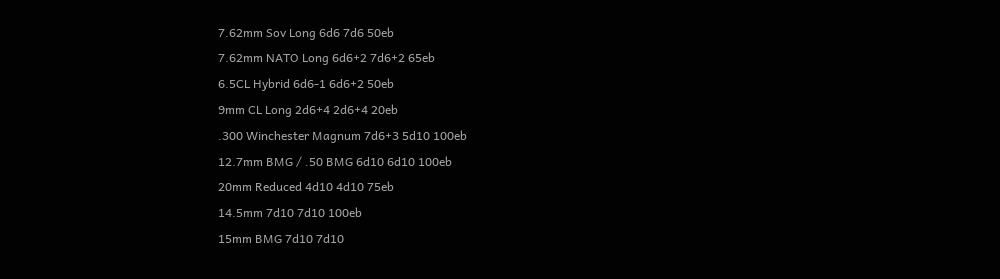7.62mm Sov Long 6d6 7d6 50eb
7.62mm NATO Long 6d6+2 7d6+2 65eb
6.5CL Hybrid 6d6-1 6d6+2 50eb
9mm CL Long 2d6+4 2d6+4 20eb
.300 Winchester Magnum 7d6+3 5d10 100eb
12.7mm BMG / .50 BMG 6d10 6d10 100eb
20mm Reduced 4d10 4d10 75eb
14.5mm 7d10 7d10 100eb
15mm BMG 7d10 7d10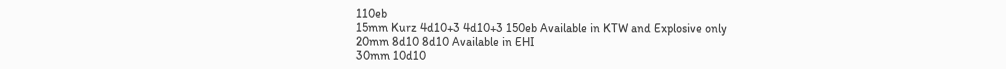110eb
15mm Kurz 4d10+3 4d10+3 150eb Available in KTW and Explosive only
20mm 8d10 8d10 Available in EHI
30mm 10d10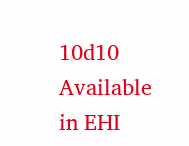10d10 Available in EHI